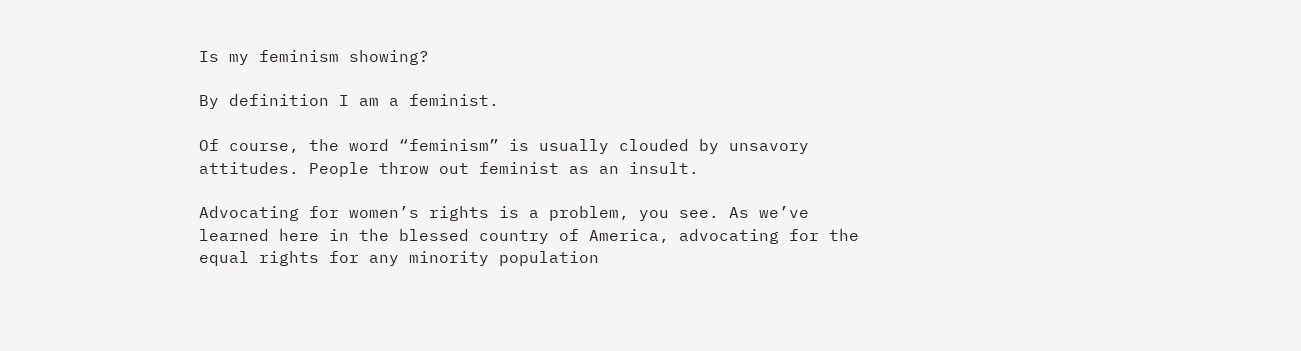Is my feminism showing?

By definition I am a feminist.

Of course, the word “feminism” is usually clouded by unsavory attitudes. People throw out feminist as an insult.

Advocating for women’s rights is a problem, you see. As we’ve learned here in the blessed country of America, advocating for the equal rights for any minority population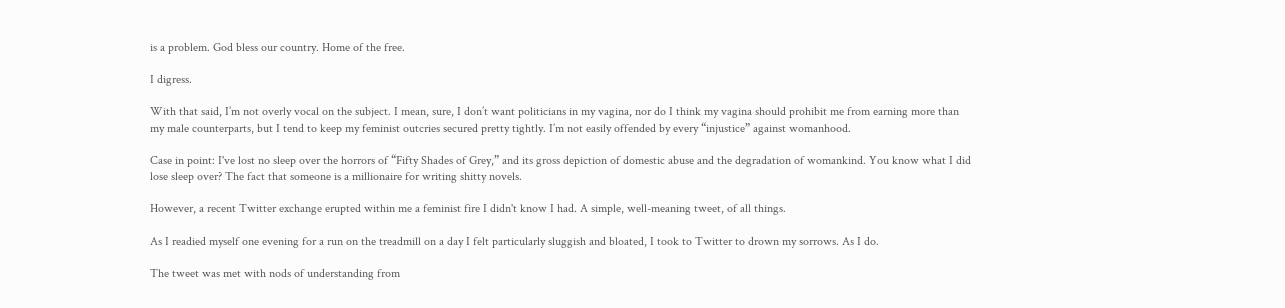is a problem. God bless our country. Home of the free.

I digress.

With that said, I’m not overly vocal on the subject. I mean, sure, I don’t want politicians in my vagina, nor do I think my vagina should prohibit me from earning more than my male counterparts, but I tend to keep my feminist outcries secured pretty tightly. I’m not easily offended by every “injustice” against womanhood.

Case in point: I've lost no sleep over the horrors of “Fifty Shades of Grey,” and its gross depiction of domestic abuse and the degradation of womankind. You know what I did lose sleep over? The fact that someone is a millionaire for writing shitty novels.

However, a recent Twitter exchange erupted within me a feminist fire I didn't know I had. A simple, well-meaning tweet, of all things.

As I readied myself one evening for a run on the treadmill on a day I felt particularly sluggish and bloated, I took to Twitter to drown my sorrows. As I do.

The tweet was met with nods of understanding from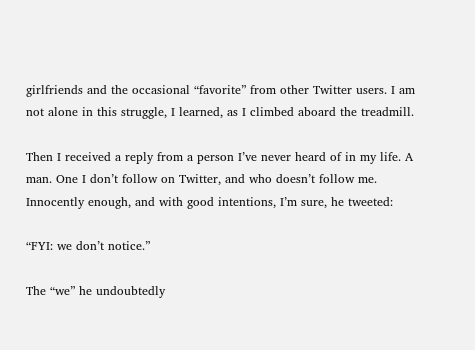girlfriends and the occasional “favorite” from other Twitter users. I am not alone in this struggle, I learned, as I climbed aboard the treadmill.

Then I received a reply from a person I’ve never heard of in my life. A man. One I don’t follow on Twitter, and who doesn’t follow me. Innocently enough, and with good intentions, I’m sure, he tweeted:

“FYI: we don’t notice.”

The “we” he undoubtedly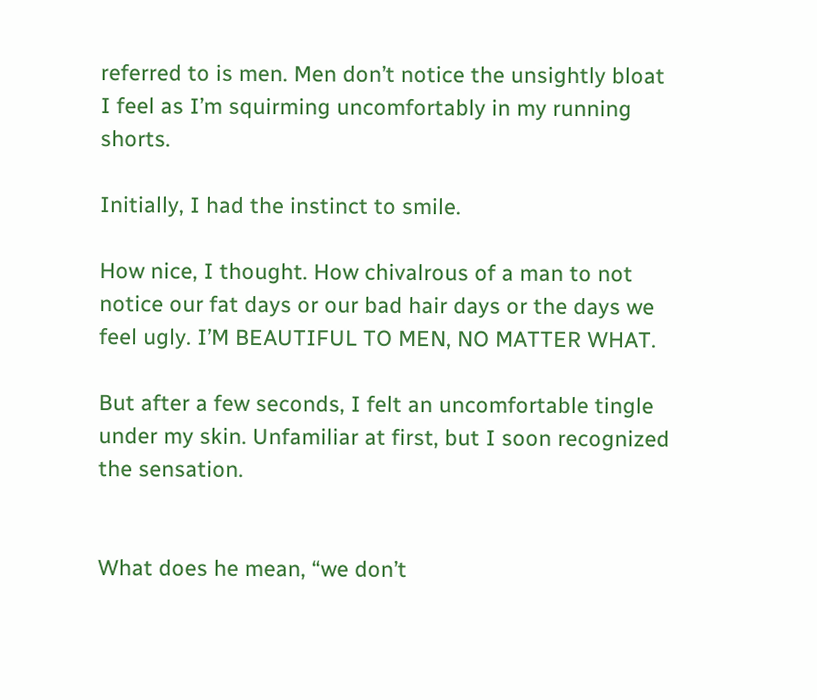referred to is men. Men don’t notice the unsightly bloat I feel as I’m squirming uncomfortably in my running shorts.

Initially, I had the instinct to smile.

How nice, I thought. How chivalrous of a man to not notice our fat days or our bad hair days or the days we feel ugly. I’M BEAUTIFUL TO MEN, NO MATTER WHAT.

But after a few seconds, I felt an uncomfortable tingle under my skin. Unfamiliar at first, but I soon recognized the sensation.


What does he mean, “we don’t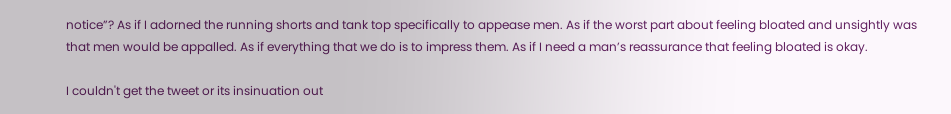notice”? As if I adorned the running shorts and tank top specifically to appease men. As if the worst part about feeling bloated and unsightly was that men would be appalled. As if everything that we do is to impress them. As if I need a man’s reassurance that feeling bloated is okay.

I couldn't get the tweet or its insinuation out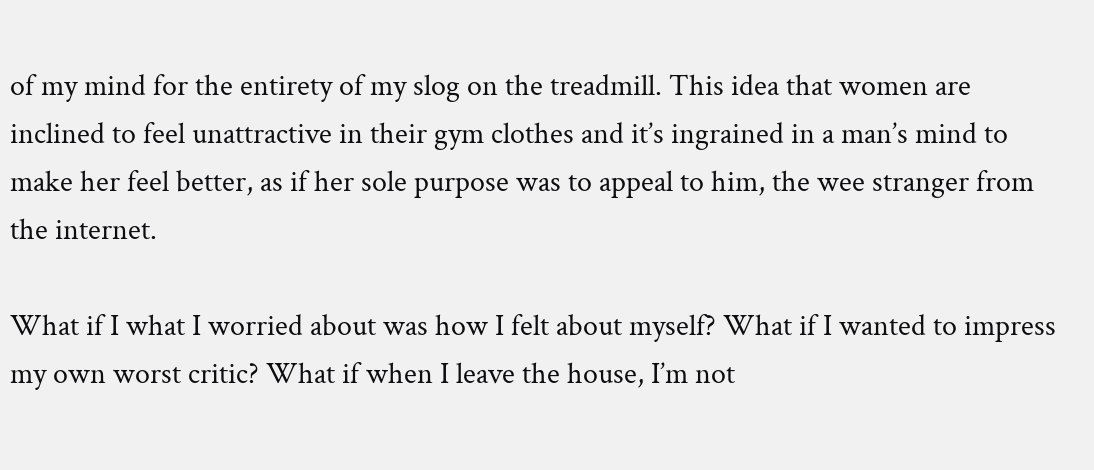of my mind for the entirety of my slog on the treadmill. This idea that women are inclined to feel unattractive in their gym clothes and it’s ingrained in a man’s mind to make her feel better, as if her sole purpose was to appeal to him, the wee stranger from the internet.

What if I what I worried about was how I felt about myself? What if I wanted to impress my own worst critic? What if when I leave the house, I’m not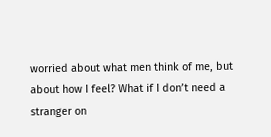worried about what men think of me, but about how I feel? What if I don’t need a stranger on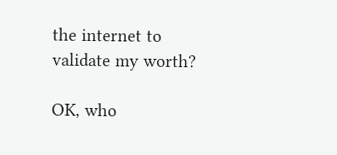the internet to validate my worth?

OK, who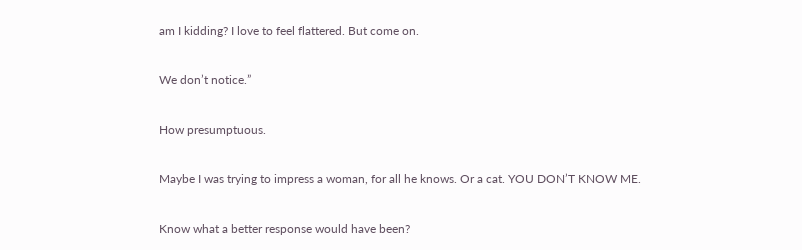am I kidding? I love to feel flattered. But come on.

We don’t notice.”

How presumptuous.

Maybe I was trying to impress a woman, for all he knows. Or a cat. YOU DON’T KNOW ME.

Know what a better response would have been?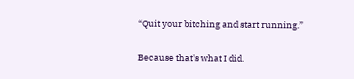“Quit your bitching and start running.”

Because that's what I did.